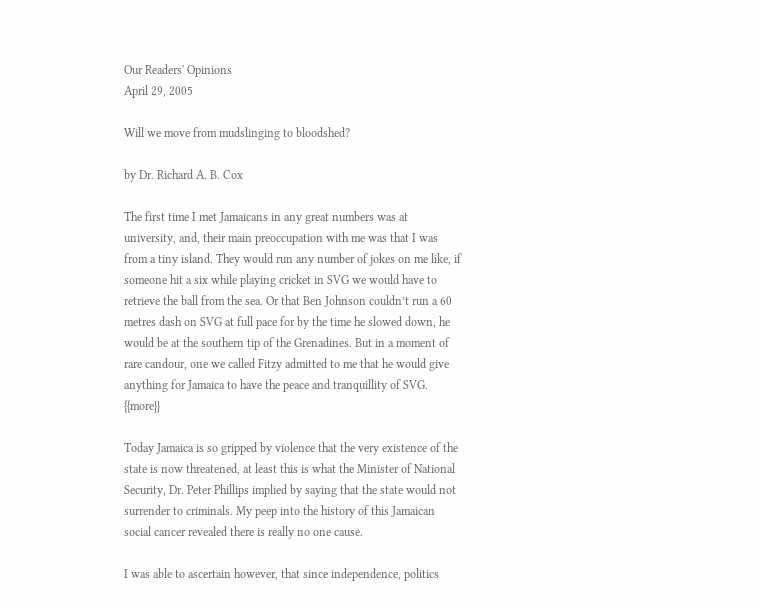Our Readers' Opinions
April 29, 2005

Will we move from mudslinging to bloodshed?

by Dr. Richard A. B. Cox

The first time I met Jamaicans in any great numbers was at university, and, their main preoccupation with me was that I was from a tiny island. They would run any number of jokes on me like, if someone hit a six while playing cricket in SVG we would have to retrieve the ball from the sea. Or that Ben Johnson couldn’t run a 60 metres dash on SVG at full pace for by the time he slowed down, he would be at the southern tip of the Grenadines. But in a moment of rare candour, one we called Fitzy admitted to me that he would give anything for Jamaica to have the peace and tranquillity of SVG. {{more}}

Today Jamaica is so gripped by violence that the very existence of the state is now threatened, at least this is what the Minister of National Security, Dr. Peter Phillips implied by saying that the state would not surrender to criminals. My peep into the history of this Jamaican social cancer revealed there is really no one cause.

I was able to ascertain however, that since independence, politics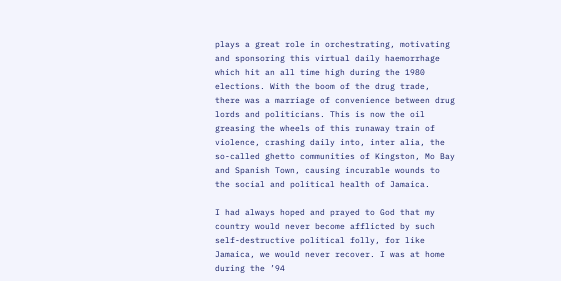plays a great role in orchestrating, motivating and sponsoring this virtual daily haemorrhage which hit an all time high during the 1980 elections. With the boom of the drug trade, there was a marriage of convenience between drug lords and politicians. This is now the oil greasing the wheels of this runaway train of violence, crashing daily into, inter alia, the so-called ghetto communities of Kingston, Mo Bay and Spanish Town, causing incurable wounds to the social and political health of Jamaica.

I had always hoped and prayed to God that my country would never become afflicted by such self-destructive political folly, for like Jamaica, we would never recover. I was at home during the ’94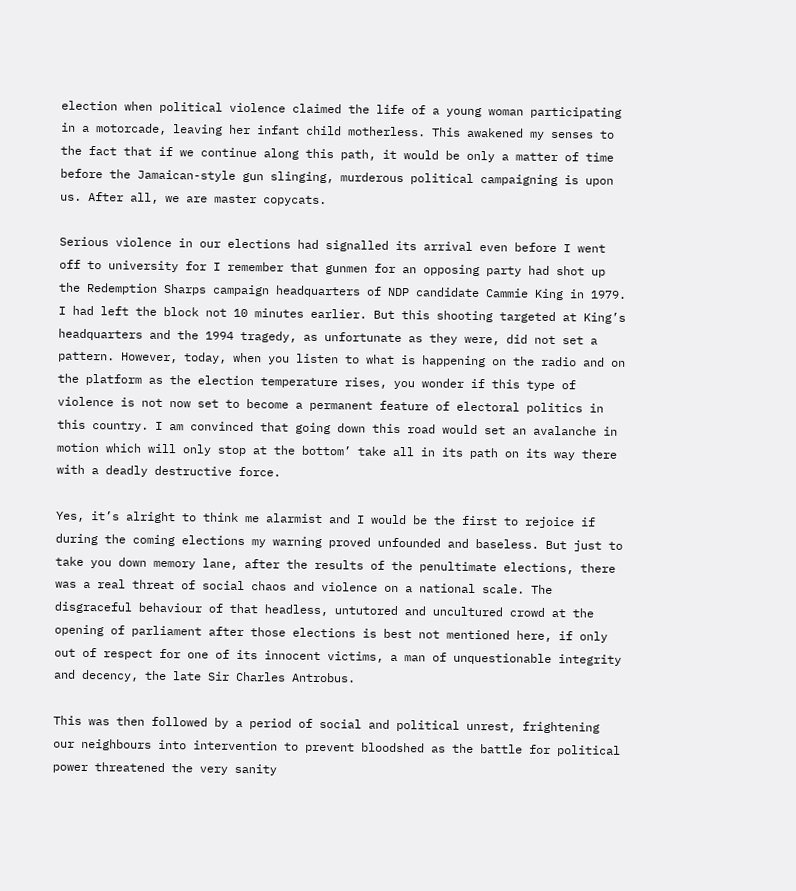election when political violence claimed the life of a young woman participating in a motorcade, leaving her infant child motherless. This awakened my senses to the fact that if we continue along this path, it would be only a matter of time before the Jamaican-style gun slinging, murderous political campaigning is upon us. After all, we are master copycats.

Serious violence in our elections had signalled its arrival even before I went off to university for I remember that gunmen for an opposing party had shot up the Redemption Sharps campaign headquarters of NDP candidate Cammie King in 1979. I had left the block not 10 minutes earlier. But this shooting targeted at King’s headquarters and the 1994 tragedy, as unfortunate as they were, did not set a pattern. However, today, when you listen to what is happening on the radio and on the platform as the election temperature rises, you wonder if this type of violence is not now set to become a permanent feature of electoral politics in this country. I am convinced that going down this road would set an avalanche in motion which will only stop at the bottom’ take all in its path on its way there with a deadly destructive force.

Yes, it’s alright to think me alarmist and I would be the first to rejoice if during the coming elections my warning proved unfounded and baseless. But just to take you down memory lane, after the results of the penultimate elections, there was a real threat of social chaos and violence on a national scale. The disgraceful behaviour of that headless, untutored and uncultured crowd at the opening of parliament after those elections is best not mentioned here, if only out of respect for one of its innocent victims, a man of unquestionable integrity and decency, the late Sir Charles Antrobus.

This was then followed by a period of social and political unrest, frightening our neighbours into intervention to prevent bloodshed as the battle for political power threatened the very sanity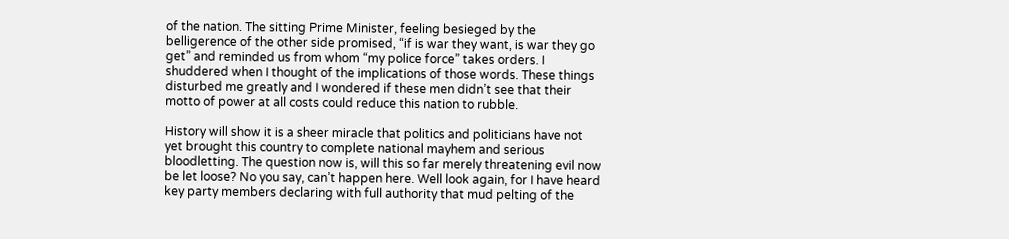of the nation. The sitting Prime Minister, feeling besieged by the belligerence of the other side promised, “if is war they want, is war they go get” and reminded us from whom “my police force” takes orders. I shuddered when I thought of the implications of those words. These things disturbed me greatly and I wondered if these men didn’t see that their motto of power at all costs could reduce this nation to rubble.

History will show it is a sheer miracle that politics and politicians have not yet brought this country to complete national mayhem and serious bloodletting. The question now is, will this so far merely threatening evil now be let loose? No you say, can’t happen here. Well look again, for I have heard key party members declaring with full authority that mud pelting of the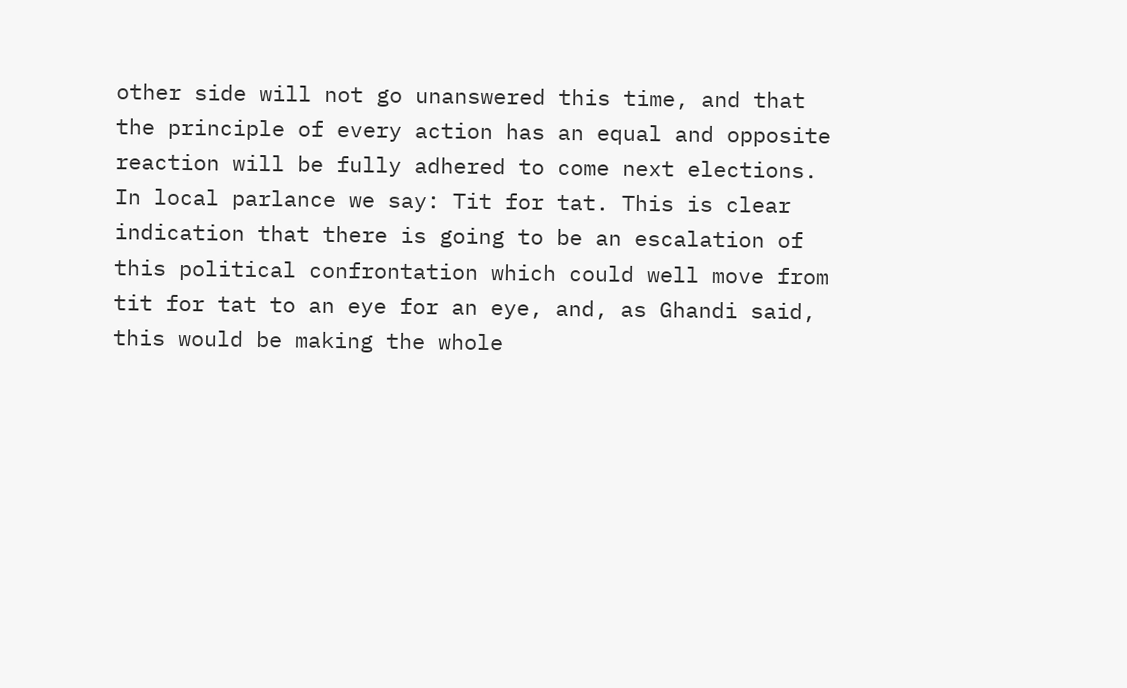other side will not go unanswered this time, and that the principle of every action has an equal and opposite reaction will be fully adhered to come next elections. In local parlance we say: Tit for tat. This is clear indication that there is going to be an escalation of this political confrontation which could well move from tit for tat to an eye for an eye, and, as Ghandi said, this would be making the whole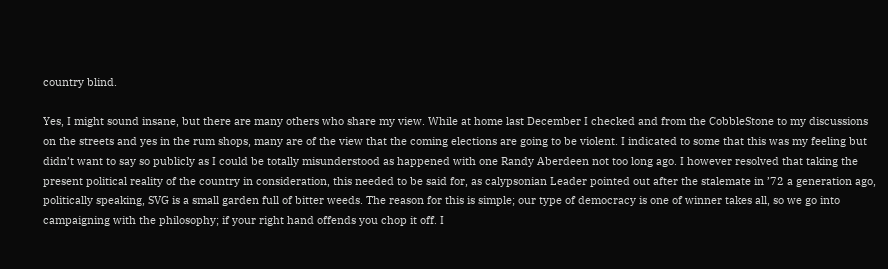country blind.

Yes, I might sound insane, but there are many others who share my view. While at home last December I checked and from the CobbleStone to my discussions on the streets and yes in the rum shops, many are of the view that the coming elections are going to be violent. I indicated to some that this was my feeling but didn’t want to say so publicly as I could be totally misunderstood as happened with one Randy Aberdeen not too long ago. I however resolved that taking the present political reality of the country in consideration, this needed to be said for, as calypsonian Leader pointed out after the stalemate in ’72 a generation ago, politically speaking, SVG is a small garden full of bitter weeds. The reason for this is simple; our type of democracy is one of winner takes all, so we go into campaigning with the philosophy; if your right hand offends you chop it off. I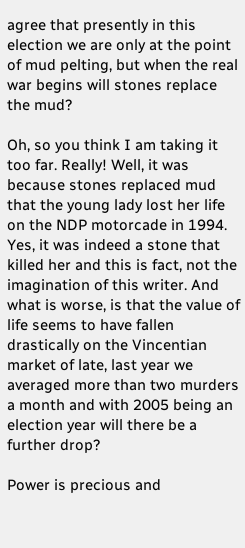agree that presently in this election we are only at the point of mud pelting, but when the real war begins will stones replace the mud?

Oh, so you think I am taking it too far. Really! Well, it was because stones replaced mud that the young lady lost her life on the NDP motorcade in 1994. Yes, it was indeed a stone that killed her and this is fact, not the imagination of this writer. And what is worse, is that the value of life seems to have fallen drastically on the Vincentian market of late, last year we averaged more than two murders a month and with 2005 being an election year will there be a further drop?

Power is precious and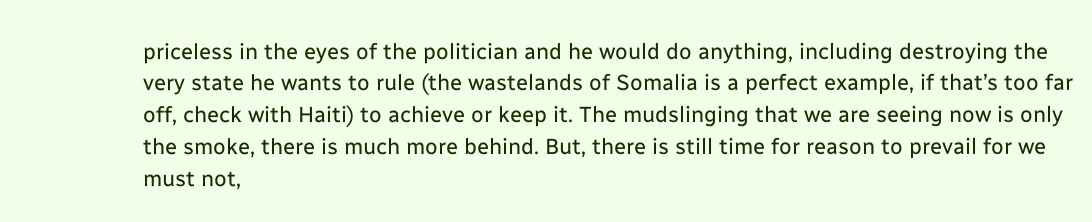priceless in the eyes of the politician and he would do anything, including destroying the very state he wants to rule (the wastelands of Somalia is a perfect example, if that’s too far off, check with Haiti) to achieve or keep it. The mudslinging that we are seeing now is only the smoke, there is much more behind. But, there is still time for reason to prevail for we must not,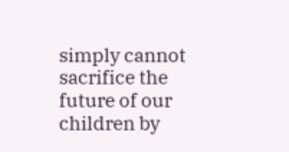simply cannot sacrifice the future of our children by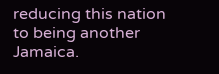reducing this nation to being another Jamaica.